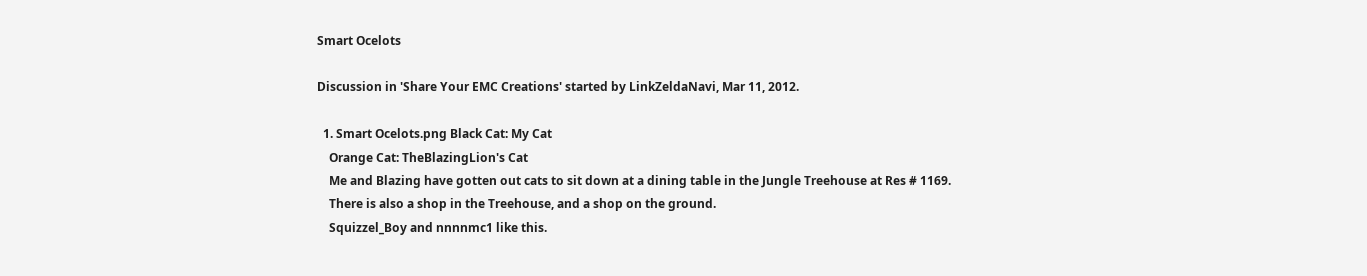Smart Ocelots

Discussion in 'Share Your EMC Creations' started by LinkZeldaNavi, Mar 11, 2012.

  1. Smart Ocelots.png Black Cat: My Cat
    Orange Cat: TheBlazingLion's Cat
    Me and Blazing have gotten out cats to sit down at a dining table in the Jungle Treehouse at Res # 1169.
    There is also a shop in the Treehouse, and a shop on the ground.
    Squizzel_Boy and nnnnmc1 like this.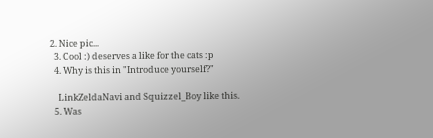2. Nice pic...
  3. Cool :) deserves a like for the cats :p
  4. Why is this in "Introduce yourself?"

    LinkZeldaNavi and Squizzel_Boy like this.
  5. Was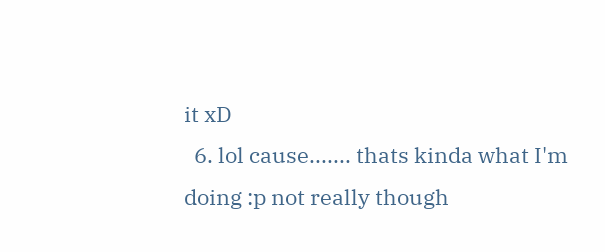it xD
  6. lol cause....... thats kinda what I'm doing :p not really though